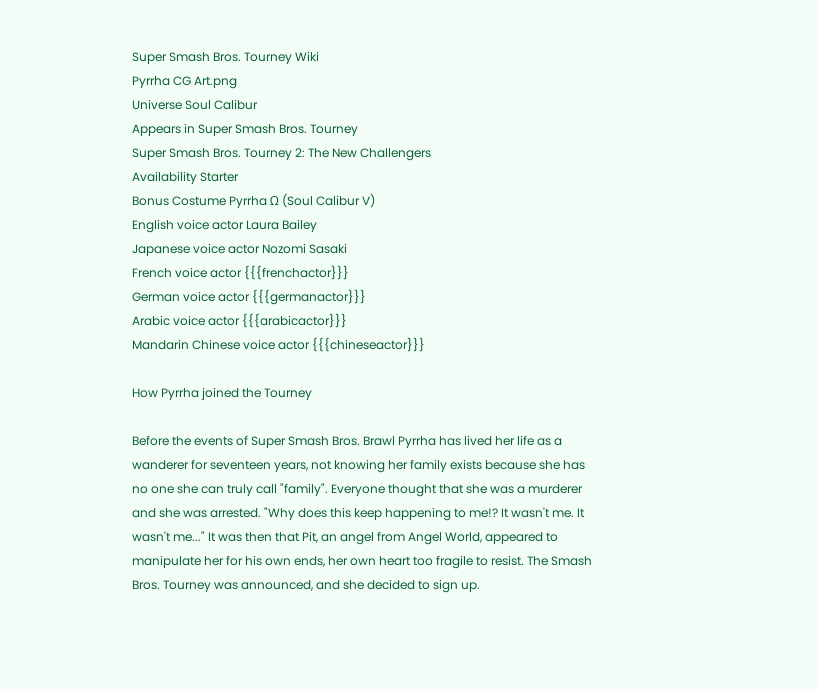Super Smash Bros. Tourney Wiki
Pyrrha CG Art.png
Universe Soul Calibur
Appears in Super Smash Bros. Tourney
Super Smash Bros. Tourney 2: The New Challengers
Availability Starter
Bonus Costume Pyrrha Ω (Soul Calibur V)
English voice actor Laura Bailey
Japanese voice actor Nozomi Sasaki
French voice actor {{{frenchactor}}}
German voice actor {{{germanactor}}}
Arabic voice actor {{{arabicactor}}}
Mandarin Chinese voice actor {{{chineseactor}}}

How Pyrrha joined the Tourney

Before the events of Super Smash Bros. Brawl Pyrrha has lived her life as a wanderer for seventeen years, not knowing her family exists because she has no one she can truly call "family". Everyone thought that she was a murderer and she was arrested. "Why does this keep happening to me!? It wasn't me. It wasn't me..." It was then that Pit, an angel from Angel World, appeared to manipulate her for his own ends, her own heart too fragile to resist. The Smash Bros. Tourney was announced, and she decided to sign up.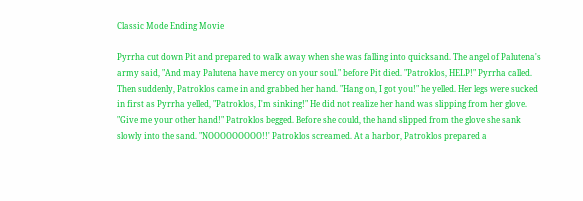Classic Mode Ending Movie

Pyrrha cut down Pit and prepared to walk away when she was falling into quicksand. The angel of Palutena's army said, "And may Palutena have mercy on your soul." before Pit died. "Patroklos, HELP!" Pyrrha called. Then suddenly, Patroklos came in and grabbed her hand. "Hang on, I got you!" he yelled. Her legs were sucked in first as Pyrrha yelled, "Patroklos, I'm sinking!" He did not realize her hand was slipping from her glove. "Give me your other hand!" Patroklos begged. Before she could, the hand slipped from the glove she sank slowly into the sand. "NOOOOOOOOO!!' Patroklos screamed. At a harbor, Patroklos prepared a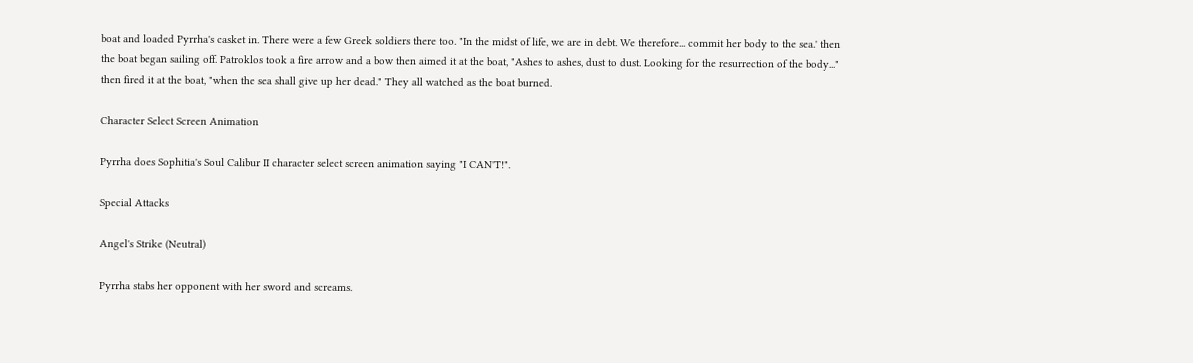boat and loaded Pyrrha's casket in. There were a few Greek soldiers there too. "In the midst of life, we are in debt. We therefore... commit her body to the sea.' then the boat began sailing off. Patroklos took a fire arrow and a bow then aimed it at the boat, "Ashes to ashes, dust to dust. Looking for the resurrection of the body..." then fired it at the boat, "when the sea shall give up her dead." They all watched as the boat burned.

Character Select Screen Animation

Pyrrha does Sophitia's Soul Calibur II character select screen animation saying "I CAN'T!".

Special Attacks

Angel's Strike (Neutral)

Pyrrha stabs her opponent with her sword and screams.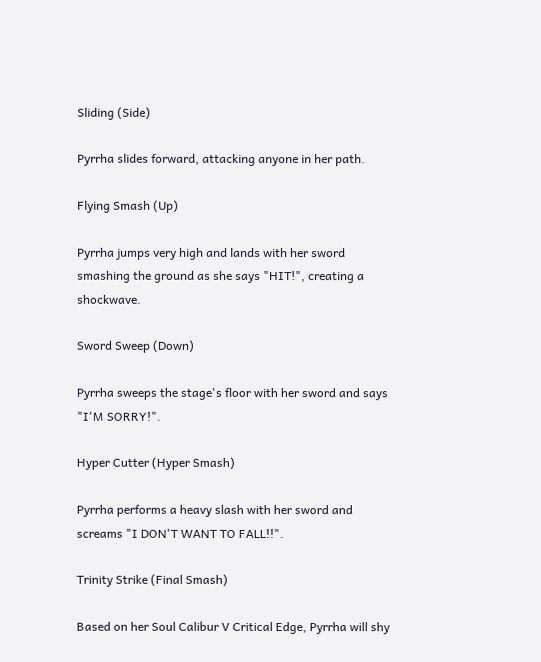Sliding (Side)

Pyrrha slides forward, attacking anyone in her path.

Flying Smash (Up)

Pyrrha jumps very high and lands with her sword smashing the ground as she says "HIT!", creating a shockwave.

Sword Sweep (Down)

Pyrrha sweeps the stage's floor with her sword and says "I'M SORRY!".

Hyper Cutter (Hyper Smash)

Pyrrha performs a heavy slash with her sword and screams "I DON'T WANT TO FALL!!".

Trinity Strike (Final Smash)

Based on her Soul Calibur V Critical Edge, Pyrrha will shy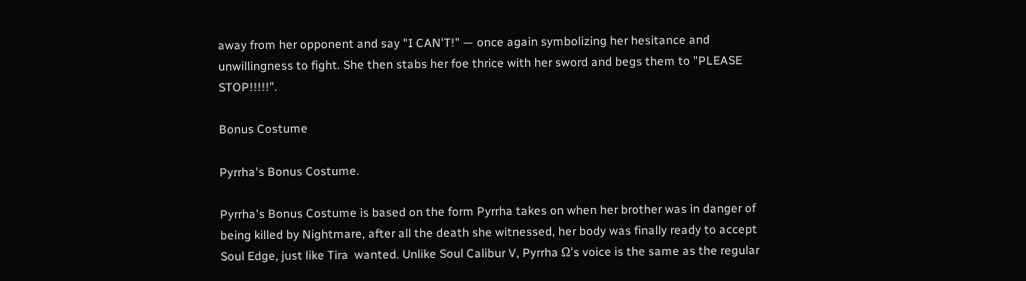away from her opponent and say "I CAN'T!" — once again symbolizing her hesitance and unwillingness to fight. She then stabs her foe thrice with her sword and begs them to "PLEASE STOP!!!!!".

Bonus Costume

Pyrrha's Bonus Costume.

Pyrrha's Bonus Costume is based on the form Pyrrha takes on when her brother was in danger of being killed by Nightmare, after all the death she witnessed, her body was finally ready to accept Soul Edge, just like Tira  wanted. Unlike Soul Calibur V, Pyrrha Ω's voice is the same as the regular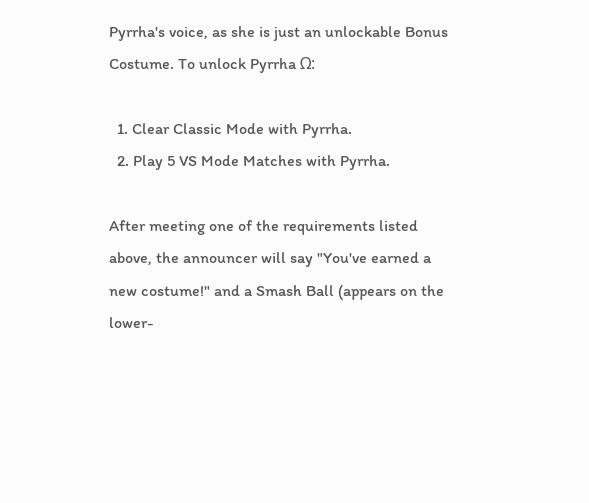Pyrrha's voice, as she is just an unlockable Bonus Costume. To unlock Pyrrha Ω:

  1. Clear Classic Mode with Pyrrha.
  2. Play 5 VS Mode Matches with Pyrrha.

After meeting one of the requirements listed above, the announcer will say "You've earned a new costume!" and a Smash Ball (appears on the lower-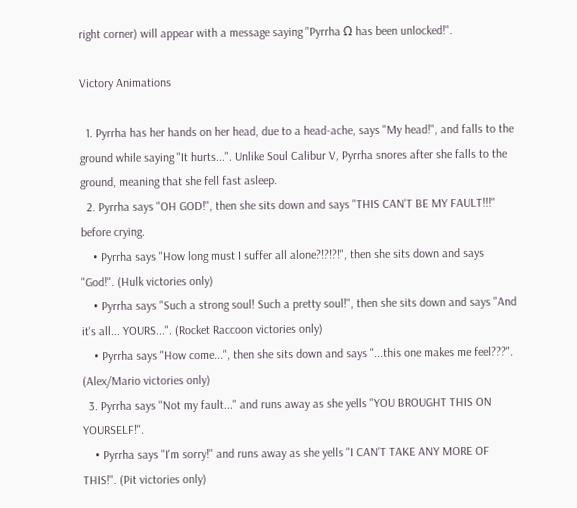right corner) will appear with a message saying "Pyrrha Ω has been unlocked!".

Victory Animations

  1. Pyrrha has her hands on her head, due to a head-ache, says "My head!", and falls to the ground while saying "It hurts...". Unlike Soul Calibur V, Pyrrha snores after she falls to the ground, meaning that she fell fast asleep.
  2. Pyrrha says "OH GOD!", then she sits down and says "THIS CAN'T BE MY FAULT!!!" before crying.
    • Pyrrha says "How long must I suffer all alone?!?!?!", then she sits down and says "God!". (Hulk victories only)
    • Pyrrha says "Such a strong soul! Such a pretty soul!", then she sits down and says "And it's all... YOURS...". (Rocket Raccoon victories only)
    • Pyrrha says "How come...", then she sits down and says "...this one makes me feel???". (Alex/Mario victories only)
  3. Pyrrha says "Not my fault..." and runs away as she yells "YOU BROUGHT THIS ON YOURSELF!".
    • Pyrrha says "I'm sorry!" and runs away as she yells "I CAN'T TAKE ANY MORE OF THIS!". (Pit victories only)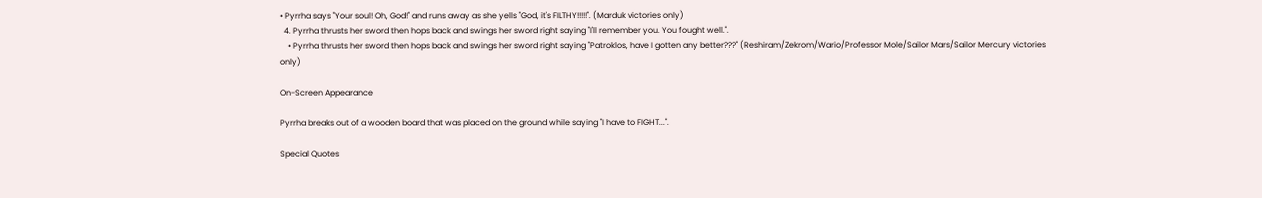• Pyrrha says "Your soul! Oh, God!" and runs away as she yells "God, it's FILTHY!!!!!". (Marduk victories only)
  4. Pyrrha thrusts her sword then hops back and swings her sword right saying "I'll remember you. You fought well.".
    • Pyrrha thrusts her sword then hops back and swings her sword right saying "Patroklos, have I gotten any better???" (Reshiram/Zekrom/Wario/Professor Mole/Sailor Mars/Sailor Mercury victories only)

On-Screen Appearance

Pyrrha breaks out of a wooden board that was placed on the ground while saying "I have to FIGHT...".

Special Quotes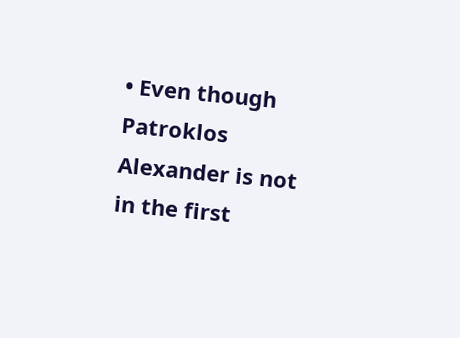• Even though Patroklos Alexander is not in the first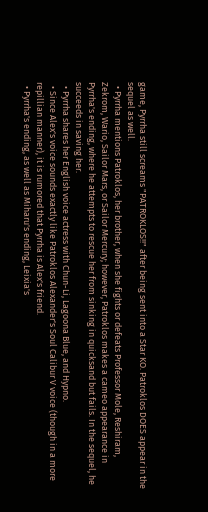game, Pyrrha still screams "PATROKLOS!!" after being sent into a Star KO. Patroklos DOES appear in the sequel as well.
  • Pyrrha mentions Patroklos, her brother, when she fights or defeats Professor Mole, Reshiram, Zekrom, Wario, Sailor Mars, or Sailor Mercury; however, Patroklos makes a cameo appearance in Pyrrha's ending, where he attempts to rescue her from sinking in quicksand but fails. In the sequel, he succeeds in saving her.
  • Pyrrha shares her English voice actress with Chun-Li, Lagoona Blue, and Hypno.
  • Since Alex's voice sounds exactly like Patroklos Alexander's Soul Calibur V voice (though in a more repillian manner), it is rumored that Pyrrha is Alex's friend.
  • Pyrrha's ending, as well as Miharu's ending, Leixia's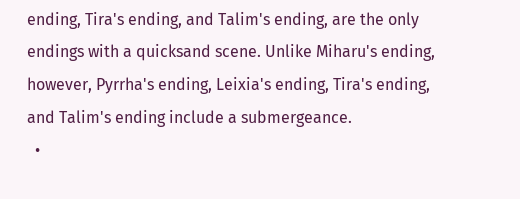ending, Tira's ending, and Talim's ending, are the only endings with a quicksand scene. Unlike Miharu's ending, however, Pyrrha's ending, Leixia's ending, Tira's ending, and Talim's ending include a submergeance.
  •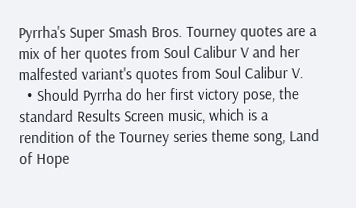Pyrrha's Super Smash Bros. Tourney quotes are a mix of her quotes from Soul Calibur V and her malfested variant's quotes from Soul Calibur V.
  • Should Pyrrha do her first victory pose, the standard Results Screen music, which is a rendition of the Tourney series theme song, Land of Hope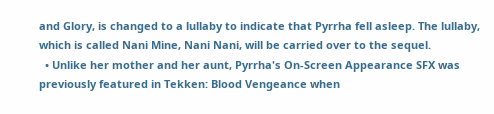and Glory, is changed to a lullaby to indicate that Pyrrha fell asleep. The lullaby, which is called Nani Mine, Nani Nani, will be carried over to the sequel.
  • Unlike her mother and her aunt, Pyrrha's On-Screen Appearance SFX was previously featured in Tekken: Blood Vengeance when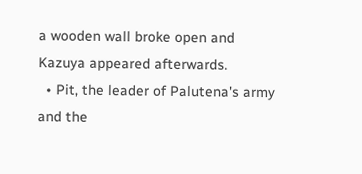a wooden wall broke open and Kazuya appeared afterwards.
  • Pit, the leader of Palutena's army and the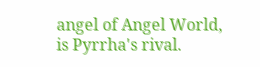angel of Angel World, is Pyrrha's rival.